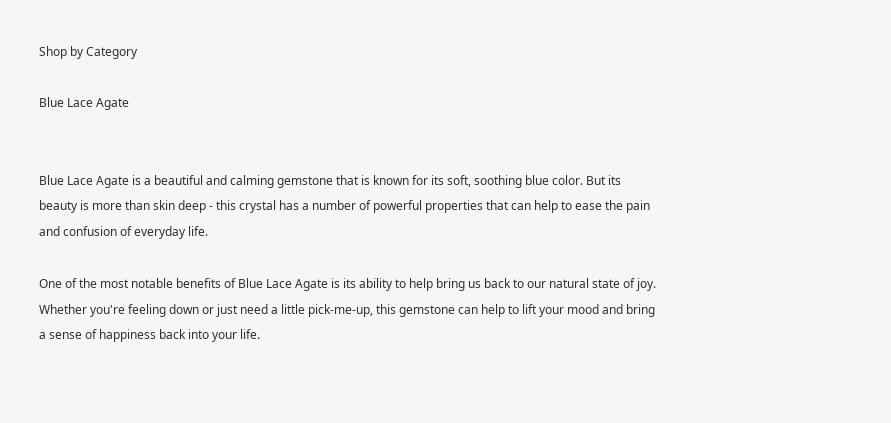Shop by Category

Blue Lace Agate


Blue Lace Agate is a beautiful and calming gemstone that is known for its soft, soothing blue color. But its beauty is more than skin deep - this crystal has a number of powerful properties that can help to ease the pain and confusion of everyday life.

One of the most notable benefits of Blue Lace Agate is its ability to help bring us back to our natural state of joy. Whether you're feeling down or just need a little pick-me-up, this gemstone can help to lift your mood and bring a sense of happiness back into your life.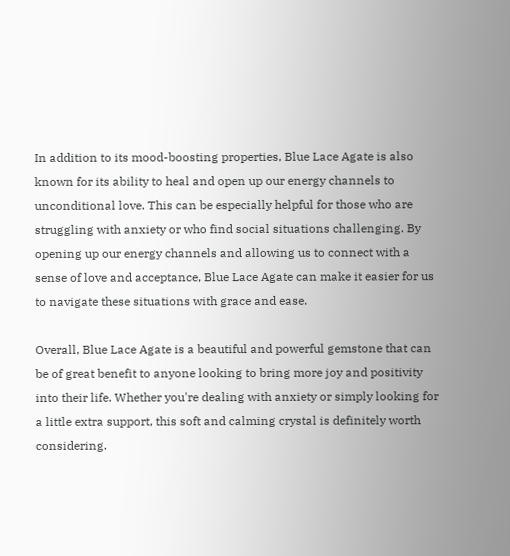In addition to its mood-boosting properties, Blue Lace Agate is also known for its ability to heal and open up our energy channels to unconditional love. This can be especially helpful for those who are struggling with anxiety or who find social situations challenging. By opening up our energy channels and allowing us to connect with a sense of love and acceptance, Blue Lace Agate can make it easier for us to navigate these situations with grace and ease.

Overall, Blue Lace Agate is a beautiful and powerful gemstone that can be of great benefit to anyone looking to bring more joy and positivity into their life. Whether you're dealing with anxiety or simply looking for a little extra support, this soft and calming crystal is definitely worth considering.